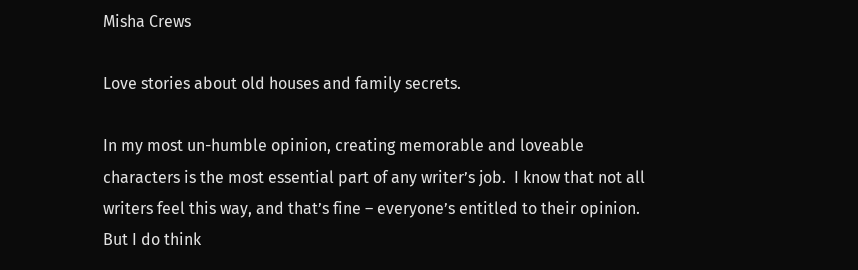Misha Crews

Love stories about old houses and family secrets.

In my most un-humble opinion, creating memorable and loveable characters is the most essential part of any writer’s job.  I know that not all writers feel this way, and that’s fine – everyone’s entitled to their opinion.  But I do think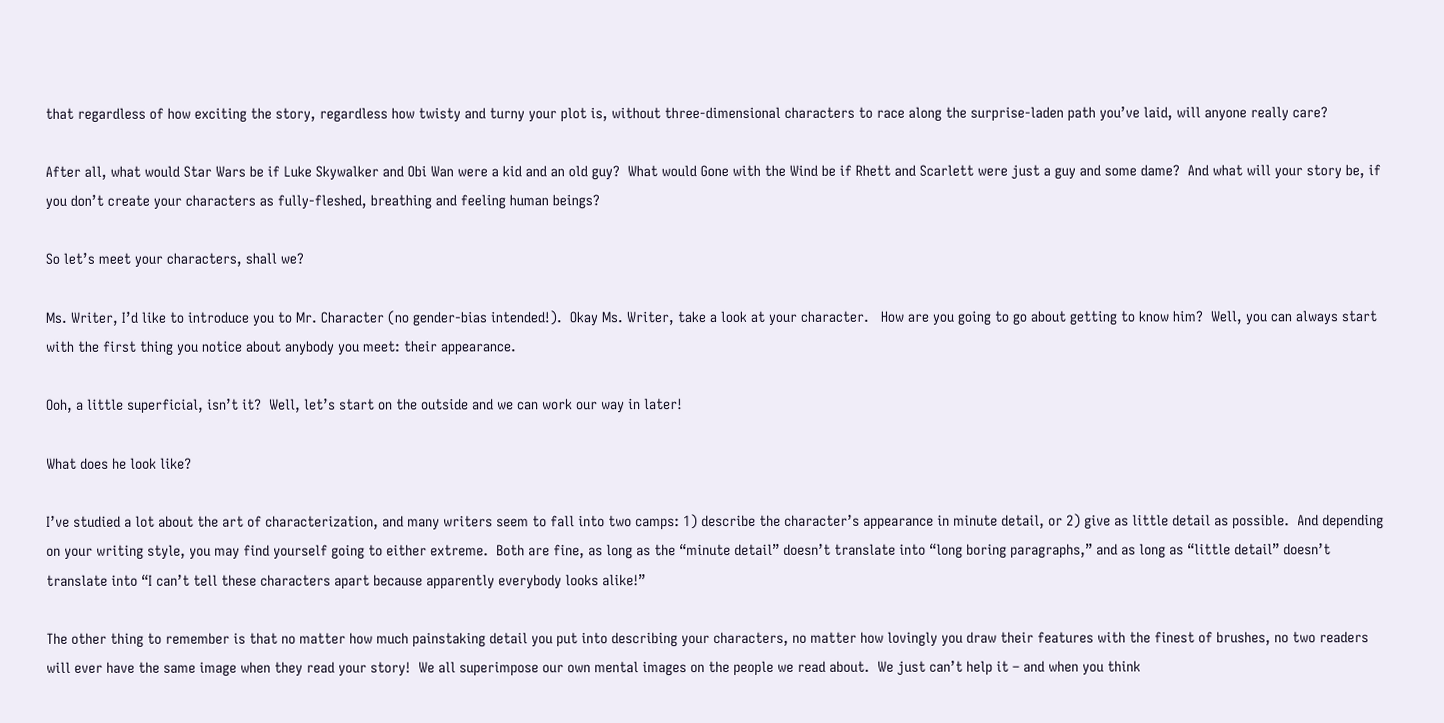that regardless of how exciting the story, regardless how twisty and turny your plot is, without three-dimensional characters to race along the surprise-laden path you’ve laid, will anyone really care?

After all, what would Star Wars be if Luke Skywalker and Obi Wan were a kid and an old guy?  What would Gone with the Wind be if Rhett and Scarlett were just a guy and some dame?  And what will your story be, if you don’t create your characters as fully-fleshed, breathing and feeling human beings?

So let’s meet your characters, shall we?

Ms. Writer, I’d like to introduce you to Mr. Character (no gender-bias intended!).  Okay Ms. Writer, take a look at your character.   How are you going to go about getting to know him?  Well, you can always start with the first thing you notice about anybody you meet: their appearance.

Ooh, a little superficial, isn’t it?  Well, let’s start on the outside and we can work our way in later!

What does he look like?

I’ve studied a lot about the art of characterization, and many writers seem to fall into two camps: 1) describe the character’s appearance in minute detail, or 2) give as little detail as possible.  And depending on your writing style, you may find yourself going to either extreme.  Both are fine, as long as the “minute detail” doesn’t translate into “long boring paragraphs,” and as long as “little detail” doesn’t translate into “I can’t tell these characters apart because apparently everybody looks alike!”

The other thing to remember is that no matter how much painstaking detail you put into describing your characters, no matter how lovingly you draw their features with the finest of brushes, no two readers will ever have the same image when they read your story!  We all superimpose our own mental images on the people we read about.  We just can’t help it – and when you think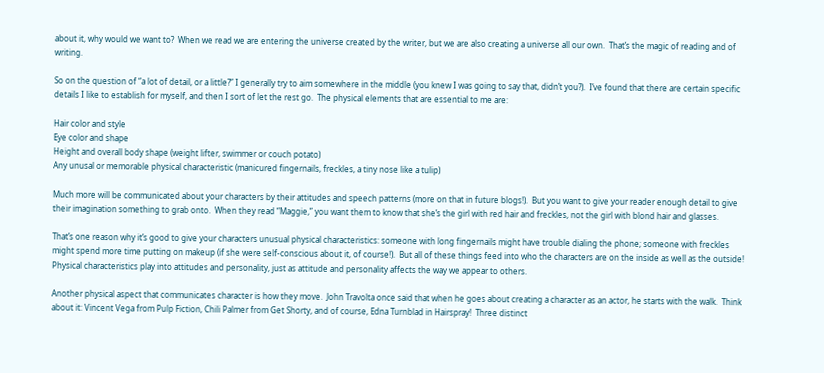about it, why would we want to?  When we read we are entering the universe created by the writer, but we are also creating a universe all our own.  That’s the magic of reading and of writing.

So on the question of “a lot of detail, or a little?” I generally try to aim somewhere in the middle (you knew I was going to say that, didn’t you?).  I’ve found that there are certain specific details I like to establish for myself, and then I sort of let the rest go.  The physical elements that are essential to me are:

Hair color and style
Eye color and shape
Height and overall body shape (weight lifter, swimmer or couch potato)
Any unusal or memorable physical characteristic (manicured fingernails, freckles, a tiny nose like a tulip)

Much more will be communicated about your characters by their attitudes and speech patterns (more on that in future blogs!).  But you want to give your reader enough detail to give their imagination something to grab onto.  When they read “Maggie,” you want them to know that she’s the girl with red hair and freckles, not the girl with blond hair and glasses.

That’s one reason why it’s good to give your characters unusual physical characteristics: someone with long fingernails might have trouble dialing the phone; someone with freckles might spend more time putting on makeup (if she were self-conscious about it, of course!).  But all of these things feed into who the characters are on the inside as well as the outside!  Physical characteristics play into attitudes and personality, just as attitude and personality affects the way we appear to others.

Another physical aspect that communicates character is how they move.  John Travolta once said that when he goes about creating a character as an actor, he starts with the walk.  Think about it: Vincent Vega from Pulp Fiction, Chili Palmer from Get Shorty, and of course, Edna Turnblad in Hairspray!  Three distinct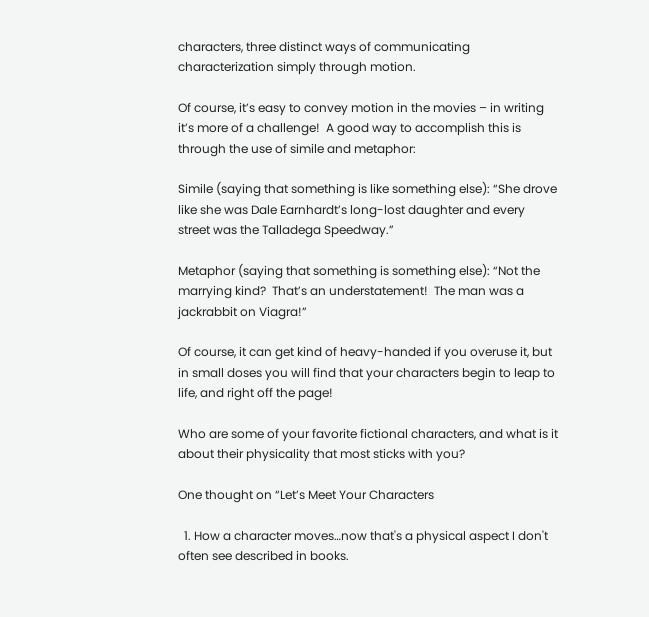characters, three distinct ways of communicating characterization simply through motion.

Of course, it’s easy to convey motion in the movies – in writing it’s more of a challenge!  A good way to accomplish this is through the use of simile and metaphor:

Simile (saying that something is like something else): “She drove like she was Dale Earnhardt’s long-lost daughter and every street was the Talladega Speedway.”

Metaphor (saying that something is something else): “Not the marrying kind?  That’s an understatement!  The man was a jackrabbit on Viagra!”

Of course, it can get kind of heavy-handed if you overuse it, but in small doses you will find that your characters begin to leap to life, and right off the page!

Who are some of your favorite fictional characters, and what is it about their physicality that most sticks with you?

One thought on “Let’s Meet Your Characters

  1. How a character moves…now that's a physical aspect I don't often see described in books.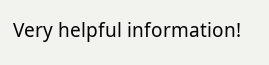Very helpful information!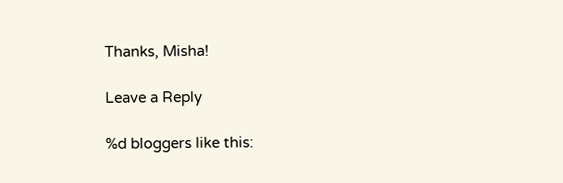Thanks, Misha!

Leave a Reply

%d bloggers like this: